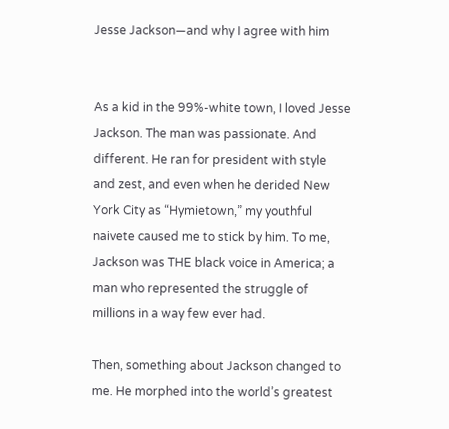Jesse Jackson—and why I agree with him


As a kid in the 99%-white town, I loved Jesse Jackson. The man was passionate. And different. He ran for president with style and zest, and even when he derided New York City as “Hymietown,” my youthful naivete caused me to stick by him. To me, Jackson was THE black voice in America; a man who represented the struggle of millions in a way few ever had.

Then, something about Jackson changed to me. He morphed into the world’s greatest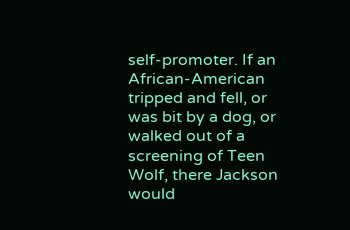self-promoter. If an African-American tripped and fell, or was bit by a dog, or walked out of a screening of Teen Wolf, there Jackson would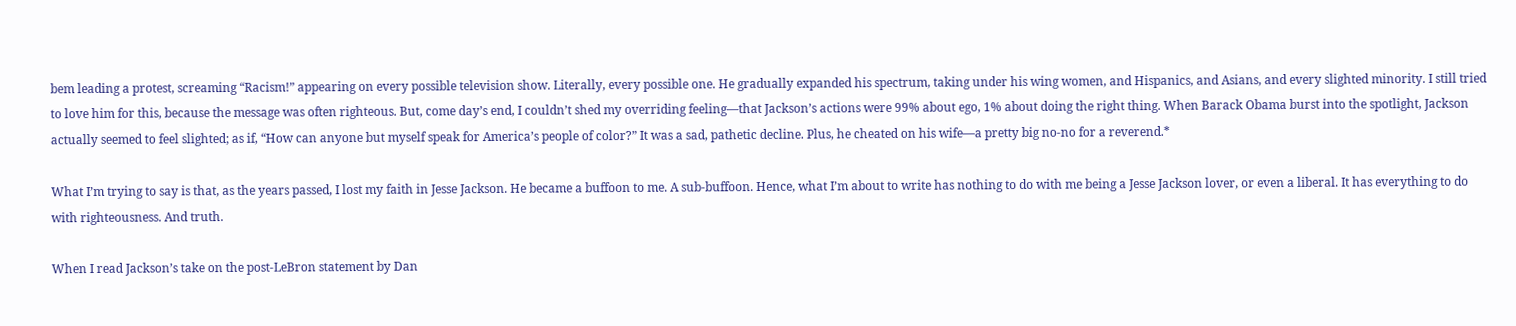bem leading a protest, screaming “Racism!” appearing on every possible television show. Literally, every possible one. He gradually expanded his spectrum, taking under his wing women, and Hispanics, and Asians, and every slighted minority. I still tried to love him for this, because the message was often righteous. But, come day’s end, I couldn’t shed my overriding feeling—that Jackson’s actions were 99% about ego, 1% about doing the right thing. When Barack Obama burst into the spotlight, Jackson actually seemed to feel slighted; as if, “How can anyone but myself speak for America’s people of color?” It was a sad, pathetic decline. Plus, he cheated on his wife—a pretty big no-no for a reverend.*

What I’m trying to say is that, as the years passed, I lost my faith in Jesse Jackson. He became a buffoon to me. A sub-buffoon. Hence, what I’m about to write has nothing to do with me being a Jesse Jackson lover, or even a liberal. It has everything to do with righteousness. And truth.

When I read Jackson’s take on the post-LeBron statement by Dan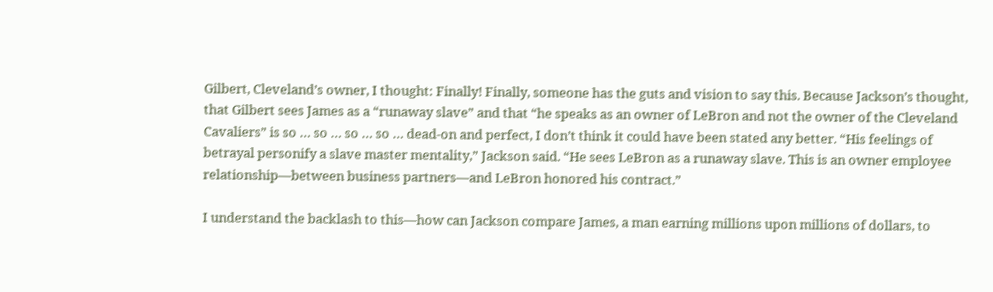Gilbert, Cleveland’s owner, I thought: Finally! Finally, someone has the guts and vision to say this. Because Jackson’s thought, that Gilbert sees James as a “runaway slave” and that “he speaks as an owner of LeBron and not the owner of the Cleveland Cavaliers” is so … so … so … so … dead-on and perfect, I don’t think it could have been stated any better. “His feelings of betrayal personify a slave master mentality,” Jackson said. “He sees LeBron as a runaway slave. This is an owner employee relationship—between business partners—and LeBron honored his contract.”

I understand the backlash to this—how can Jackson compare James, a man earning millions upon millions of dollars, to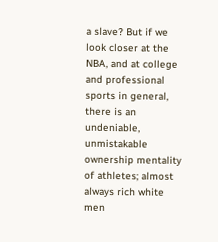a slave? But if we look closer at the NBA, and at college and professional sports in general, there is an undeniable, unmistakable ownership mentality of athletes; almost always rich white men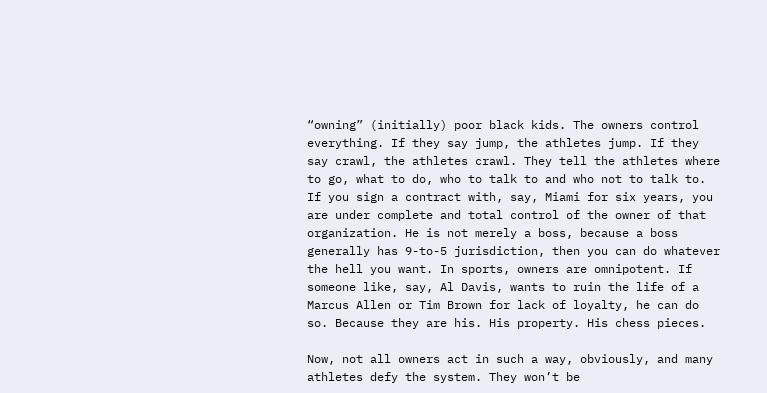“owning” (initially) poor black kids. The owners control everything. If they say jump, the athletes jump. If they say crawl, the athletes crawl. They tell the athletes where to go, what to do, who to talk to and who not to talk to. If you sign a contract with, say, Miami for six years, you are under complete and total control of the owner of that organization. He is not merely a boss, because a boss generally has 9-to-5 jurisdiction, then you can do whatever the hell you want. In sports, owners are omnipotent. If someone like, say, Al Davis, wants to ruin the life of a Marcus Allen or Tim Brown for lack of loyalty, he can do so. Because they are his. His property. His chess pieces.

Now, not all owners act in such a way, obviously, and many athletes defy the system. They won’t be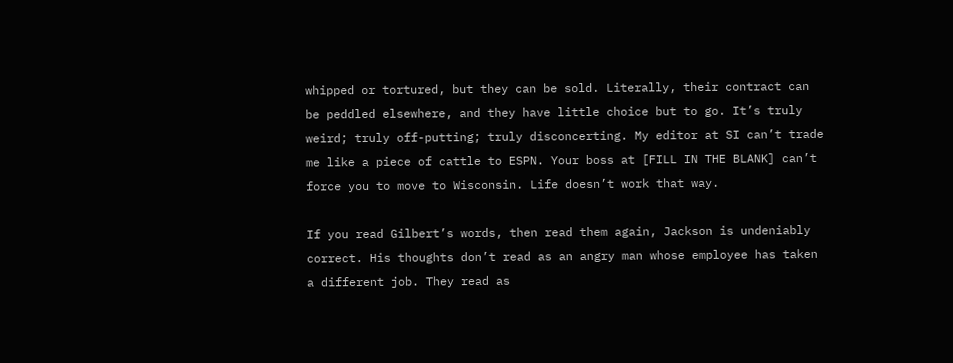whipped or tortured, but they can be sold. Literally, their contract can be peddled elsewhere, and they have little choice but to go. It’s truly weird; truly off-putting; truly disconcerting. My editor at SI can’t trade me like a piece of cattle to ESPN. Your boss at [FILL IN THE BLANK] can’t force you to move to Wisconsin. Life doesn’t work that way.

If you read Gilbert’s words, then read them again, Jackson is undeniably correct. His thoughts don’t read as an angry man whose employee has taken a different job. They read as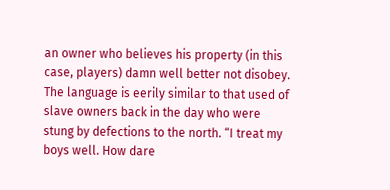an owner who believes his property (in this case, players) damn well better not disobey. The language is eerily similar to that used of slave owners back in the day who were stung by defections to the north. “I treat my boys well. How dare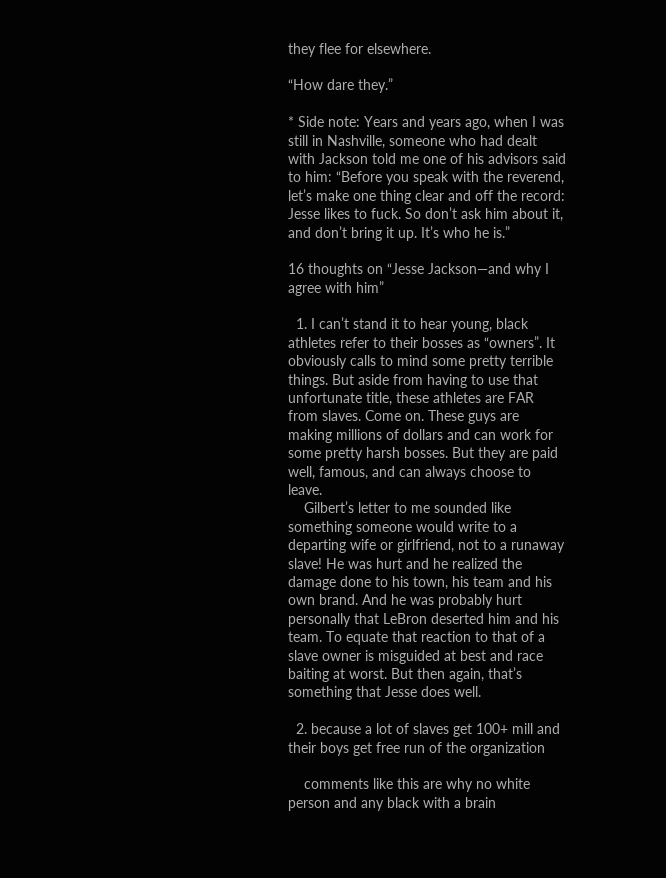they flee for elsewhere.

“How dare they.”

* Side note: Years and years ago, when I was still in Nashville, someone who had dealt with Jackson told me one of his advisors said to him: “Before you speak with the reverend, let’s make one thing clear and off the record: Jesse likes to fuck. So don’t ask him about it, and don’t bring it up. It’s who he is.”

16 thoughts on “Jesse Jackson—and why I agree with him”

  1. I can’t stand it to hear young, black athletes refer to their bosses as “owners”. It obviously calls to mind some pretty terrible things. But aside from having to use that unfortunate title, these athletes are FAR from slaves. Come on. These guys are making millions of dollars and can work for some pretty harsh bosses. But they are paid well, famous, and can always choose to leave.
    Gilbert’s letter to me sounded like something someone would write to a departing wife or girlfriend, not to a runaway slave! He was hurt and he realized the damage done to his town, his team and his own brand. And he was probably hurt personally that LeBron deserted him and his team. To equate that reaction to that of a slave owner is misguided at best and race baiting at worst. But then again, that’s something that Jesse does well.

  2. because a lot of slaves get 100+ mill and their boys get free run of the organization

    comments like this are why no white person and any black with a brain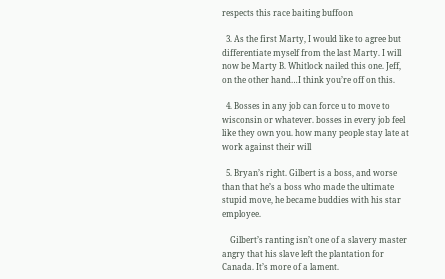respects this race baiting buffoon

  3. As the first Marty, I would like to agree but differentiate myself from the last Marty. I will now be Marty B. Whitlock nailed this one. Jeff, on the other hand…I think you’re off on this.

  4. Bosses in any job can force u to move to wisconsin or whatever. bosses in every job feel like they own you. how many people stay late at work against their will

  5. Bryan’s right. Gilbert is a boss, and worse than that he’s a boss who made the ultimate stupid move, he became buddies with his star employee.

    Gilbert’s ranting isn’t one of a slavery master angry that his slave left the plantation for Canada. It’s more of a lament.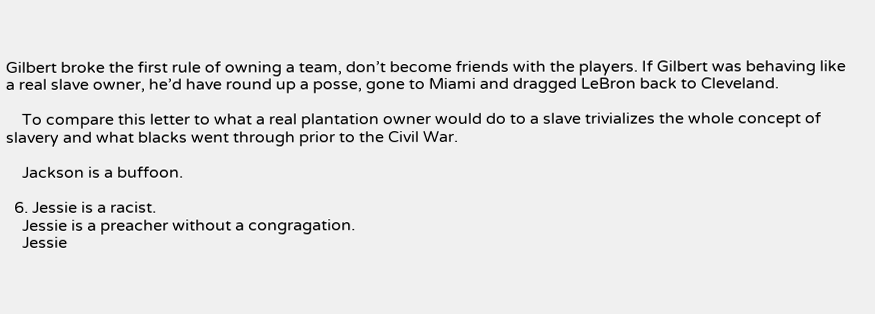Gilbert broke the first rule of owning a team, don’t become friends with the players. If Gilbert was behaving like a real slave owner, he’d have round up a posse, gone to Miami and dragged LeBron back to Cleveland.

    To compare this letter to what a real plantation owner would do to a slave trivializes the whole concept of slavery and what blacks went through prior to the Civil War.

    Jackson is a buffoon.

  6. Jessie is a racist.
    Jessie is a preacher without a congragation.
    Jessie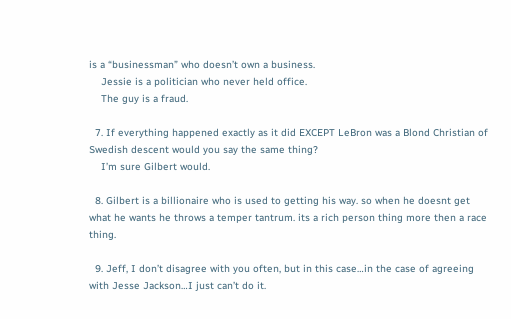is a “businessman” who doesn’t own a business.
    Jessie is a politician who never held office.
    The guy is a fraud.

  7. If everything happened exactly as it did EXCEPT LeBron was a Blond Christian of Swedish descent would you say the same thing?
    I’m sure Gilbert would.

  8. Gilbert is a billionaire who is used to getting his way. so when he doesnt get what he wants he throws a temper tantrum. its a rich person thing more then a race thing.

  9. Jeff, I don’t disagree with you often, but in this case…in the case of agreeing with Jesse Jackson…I just can’t do it.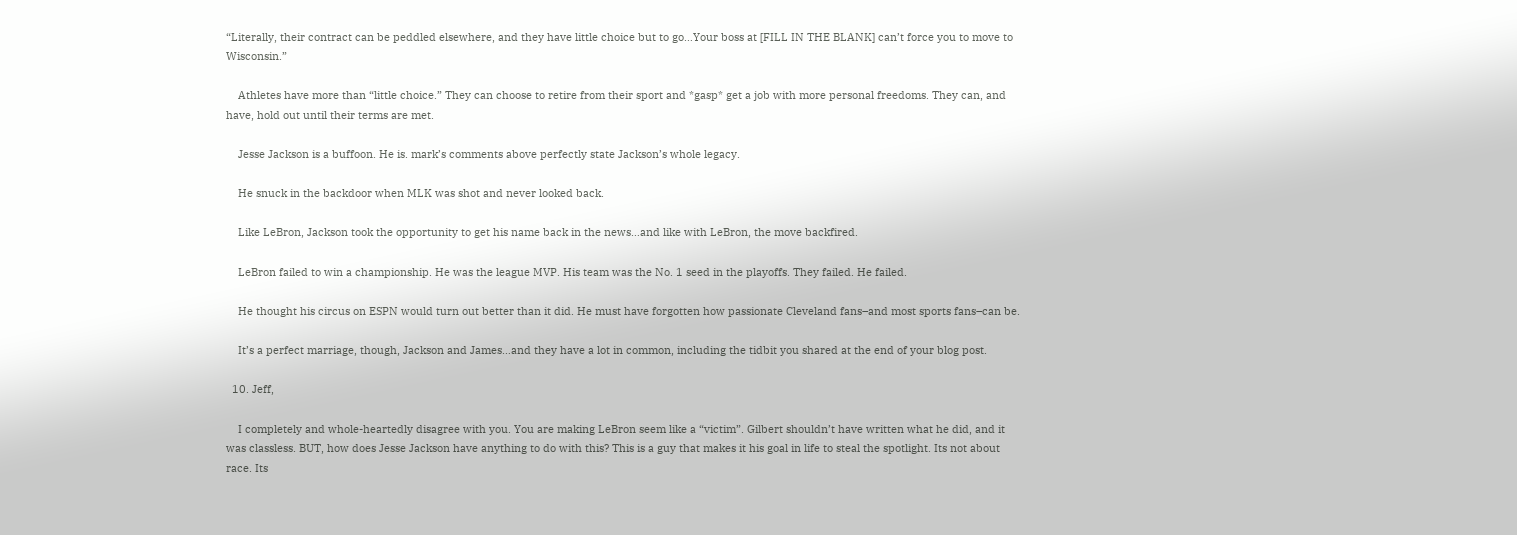“Literally, their contract can be peddled elsewhere, and they have little choice but to go…Your boss at [FILL IN THE BLANK] can’t force you to move to Wisconsin.”

    Athletes have more than “little choice.” They can choose to retire from their sport and *gasp* get a job with more personal freedoms. They can, and have, hold out until their terms are met.

    Jesse Jackson is a buffoon. He is. mark’s comments above perfectly state Jackson’s whole legacy.

    He snuck in the backdoor when MLK was shot and never looked back.

    Like LeBron, Jackson took the opportunity to get his name back in the news…and like with LeBron, the move backfired.

    LeBron failed to win a championship. He was the league MVP. His team was the No. 1 seed in the playoffs. They failed. He failed.

    He thought his circus on ESPN would turn out better than it did. He must have forgotten how passionate Cleveland fans–and most sports fans–can be.

    It’s a perfect marriage, though, Jackson and James…and they have a lot in common, including the tidbit you shared at the end of your blog post.

  10. Jeff,

    I completely and whole-heartedly disagree with you. You are making LeBron seem like a “victim”. Gilbert shouldn’t have written what he did, and it was classless. BUT, how does Jesse Jackson have anything to do with this? This is a guy that makes it his goal in life to steal the spotlight. Its not about race. Its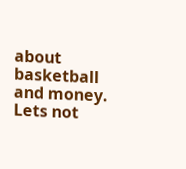about basketball and money. Lets not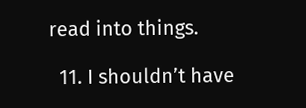read into things.

  11. I shouldn’t have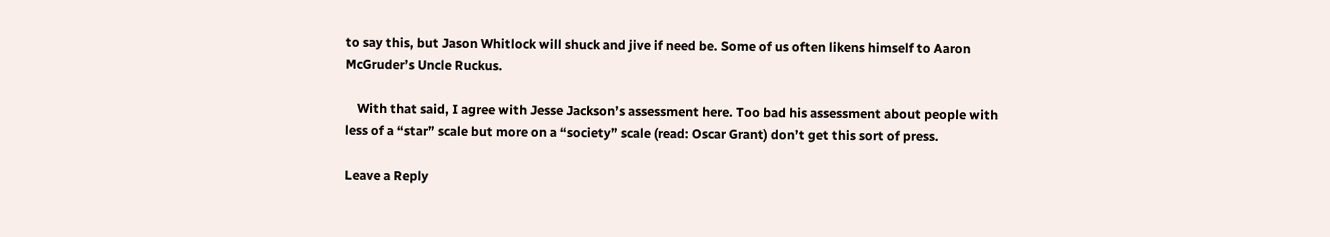to say this, but Jason Whitlock will shuck and jive if need be. Some of us often likens himself to Aaron McGruder’s Uncle Ruckus.

    With that said, I agree with Jesse Jackson’s assessment here. Too bad his assessment about people with less of a “star” scale but more on a “society” scale (read: Oscar Grant) don’t get this sort of press.

Leave a Reply